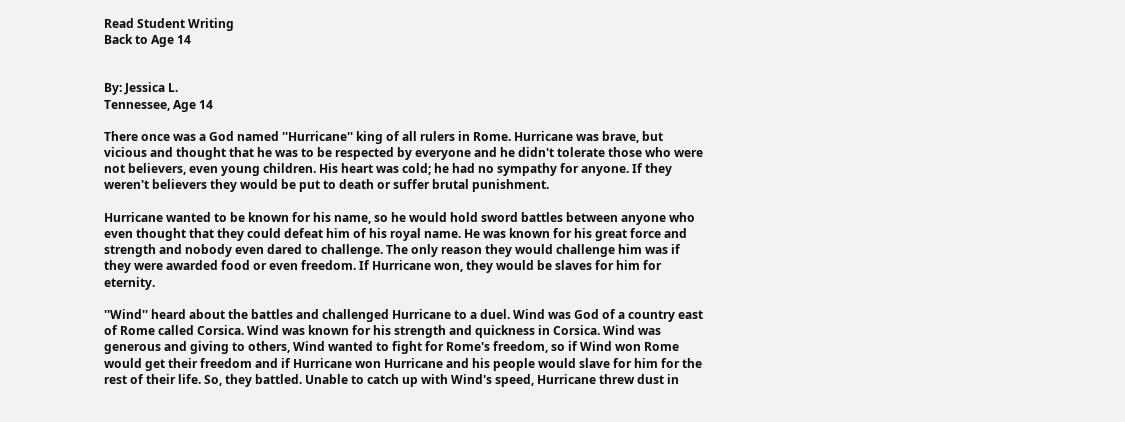Read Student Writing
Back to Age 14


By: Jessica L.
Tennessee, Age 14

There once was a God named ''Hurricane'' king of all rulers in Rome. Hurricane was brave, but vicious and thought that he was to be respected by everyone and he didn't tolerate those who were not believers, even young children. His heart was cold; he had no sympathy for anyone. If they weren't believers they would be put to death or suffer brutal punishment.

Hurricane wanted to be known for his name, so he would hold sword battles between anyone who even thought that they could defeat him of his royal name. He was known for his great force and strength and nobody even dared to challenge. The only reason they would challenge him was if they were awarded food or even freedom. If Hurricane won, they would be slaves for him for eternity.

''Wind'' heard about the battles and challenged Hurricane to a duel. Wind was God of a country east of Rome called Corsica. Wind was known for his strength and quickness in Corsica. Wind was generous and giving to others, Wind wanted to fight for Rome's freedom, so if Wind won Rome would get their freedom and if Hurricane won Hurricane and his people would slave for him for the rest of their life. So, they battled. Unable to catch up with Wind's speed, Hurricane threw dust in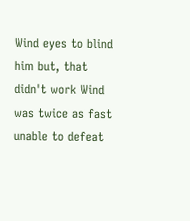Wind eyes to blind him but, that didn't work Wind was twice as fast unable to defeat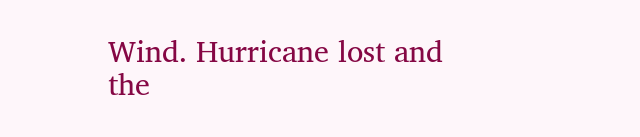Wind. Hurricane lost and the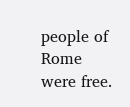people of Rome were free.